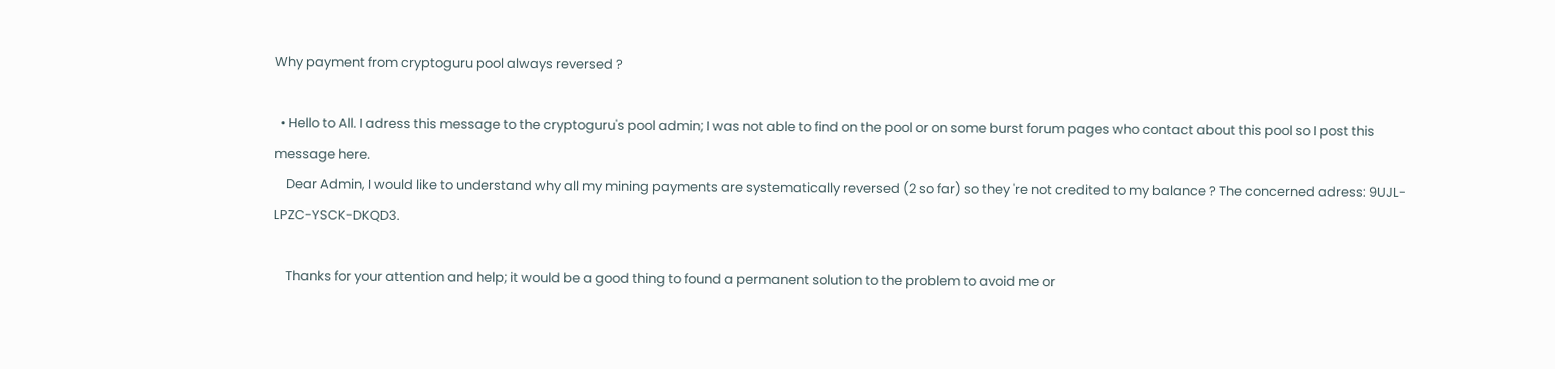Why payment from cryptoguru pool always reversed ?

  • Hello to All. I adress this message to the cryptoguru's pool admin; I was not able to find on the pool or on some burst forum pages who contact about this pool so I post this message here.
    Dear Admin, I would like to understand why all my mining payments are systematically reversed (2 so far) so they 're not credited to my balance ? The concerned adress: 9UJL-LPZC-YSCK-DKQD3.

    Thanks for your attention and help; it would be a good thing to found a permanent solution to the problem to avoid me or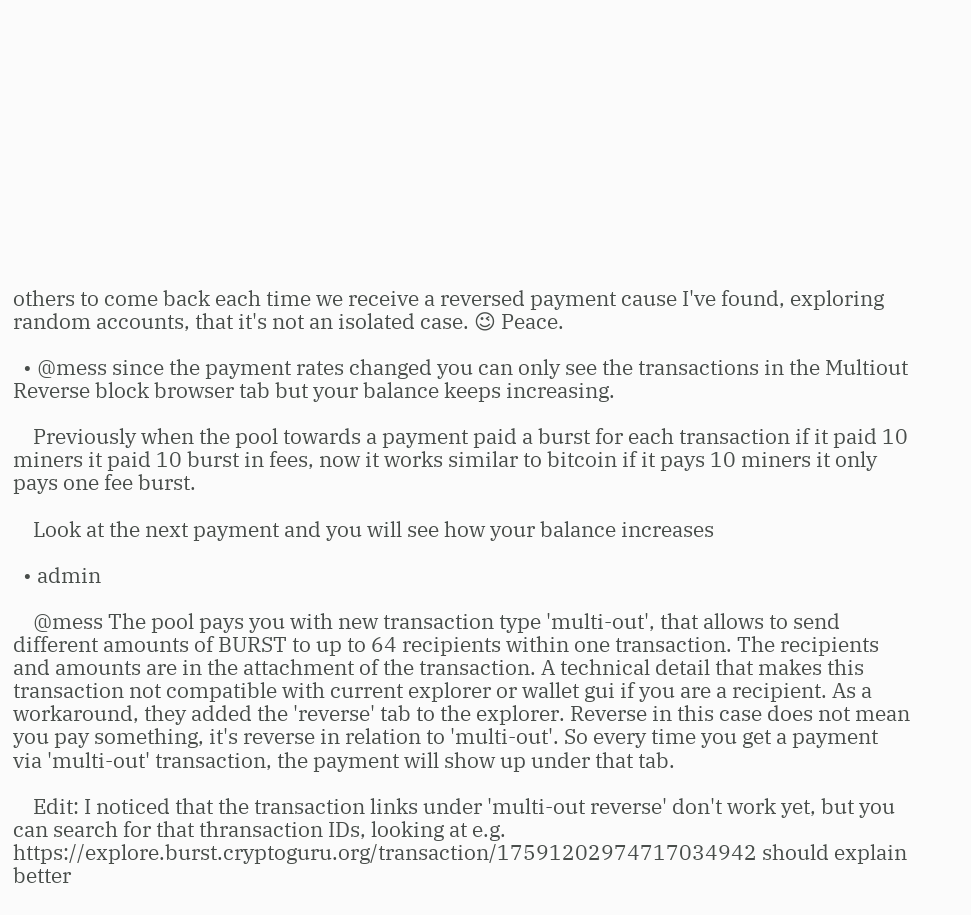others to come back each time we receive a reversed payment cause I've found, exploring random accounts, that it's not an isolated case. 😉 Peace.

  • @mess since the payment rates changed you can only see the transactions in the Multiout Reverse block browser tab but your balance keeps increasing.

    Previously when the pool towards a payment paid a burst for each transaction if it paid 10 miners it paid 10 burst in fees, now it works similar to bitcoin if it pays 10 miners it only pays one fee burst.

    Look at the next payment and you will see how your balance increases

  • admin

    @mess The pool pays you with new transaction type 'multi-out', that allows to send different amounts of BURST to up to 64 recipients within one transaction. The recipients and amounts are in the attachment of the transaction. A technical detail that makes this transaction not compatible with current explorer or wallet gui if you are a recipient. As a workaround, they added the 'reverse' tab to the explorer. Reverse in this case does not mean you pay something, it's reverse in relation to 'multi-out'. So every time you get a payment via 'multi-out' transaction, the payment will show up under that tab.

    Edit: I noticed that the transaction links under 'multi-out reverse' don't work yet, but you can search for that thransaction IDs, looking at e.g. https://explore.burst.cryptoguru.org/transaction/17591202974717034942 should explain better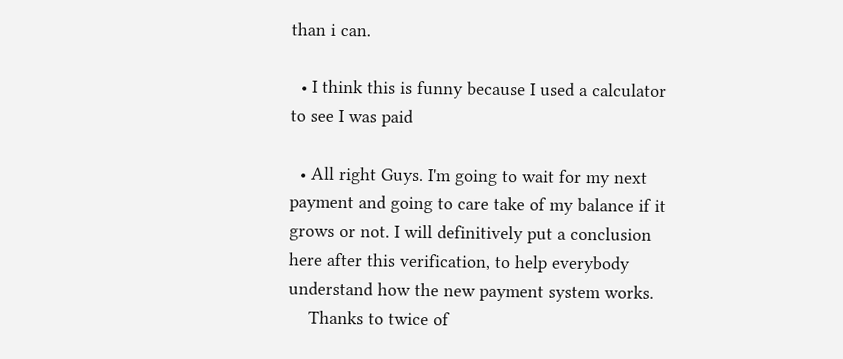than i can.

  • I think this is funny because I used a calculator to see I was paid

  • All right Guys. I'm going to wait for my next payment and going to care take of my balance if it grows or not. I will definitively put a conclusion here after this verification, to help everybody understand how the new payment system works.
    Thanks to twice of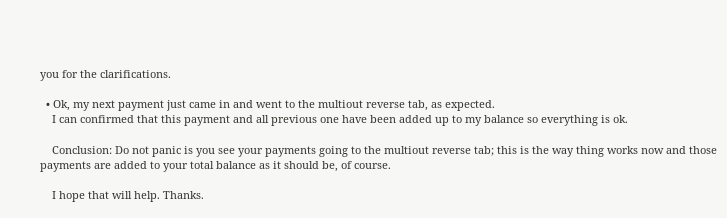you for the clarifications.

  • Ok, my next payment just came in and went to the multiout reverse tab, as expected.
    I can confirmed that this payment and all previous one have been added up to my balance so everything is ok.

    Conclusion: Do not panic is you see your payments going to the multiout reverse tab; this is the way thing works now and those payments are added to your total balance as it should be, of course.

    I hope that will help. Thanks.